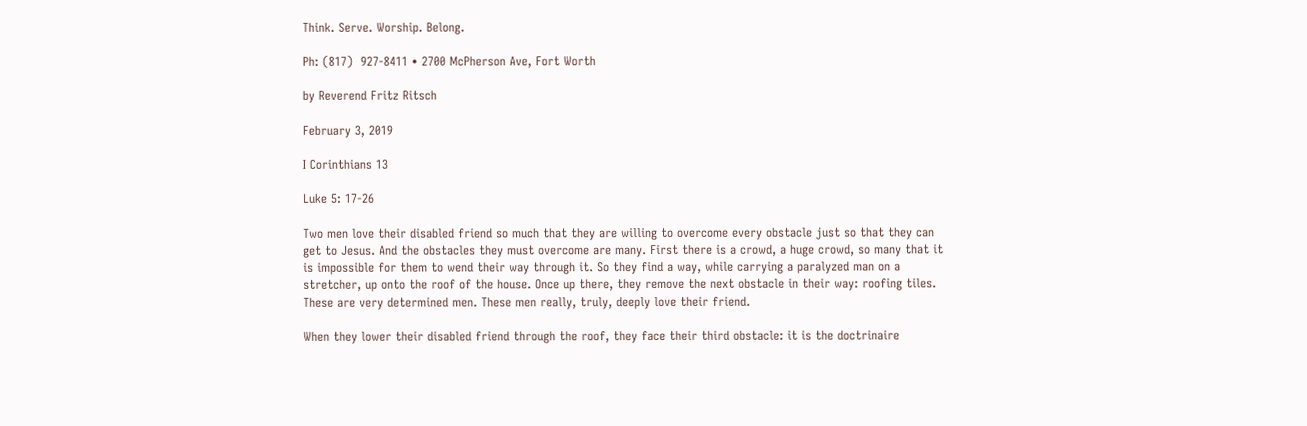Think. Serve. Worship. Belong.

Ph: (817)  927-8411 • 2700 McPherson Ave, Fort Worth

by Reverend Fritz Ritsch

February 3, 2019

I Corinthians 13

Luke 5: 17-26

Two men love their disabled friend so much that they are willing to overcome every obstacle just so that they can get to Jesus. And the obstacles they must overcome are many. First there is a crowd, a huge crowd, so many that it is impossible for them to wend their way through it. So they find a way, while carrying a paralyzed man on a stretcher, up onto the roof of the house. Once up there, they remove the next obstacle in their way: roofing tiles. These are very determined men. These men really, truly, deeply love their friend.

When they lower their disabled friend through the roof, they face their third obstacle: it is the doctrinaire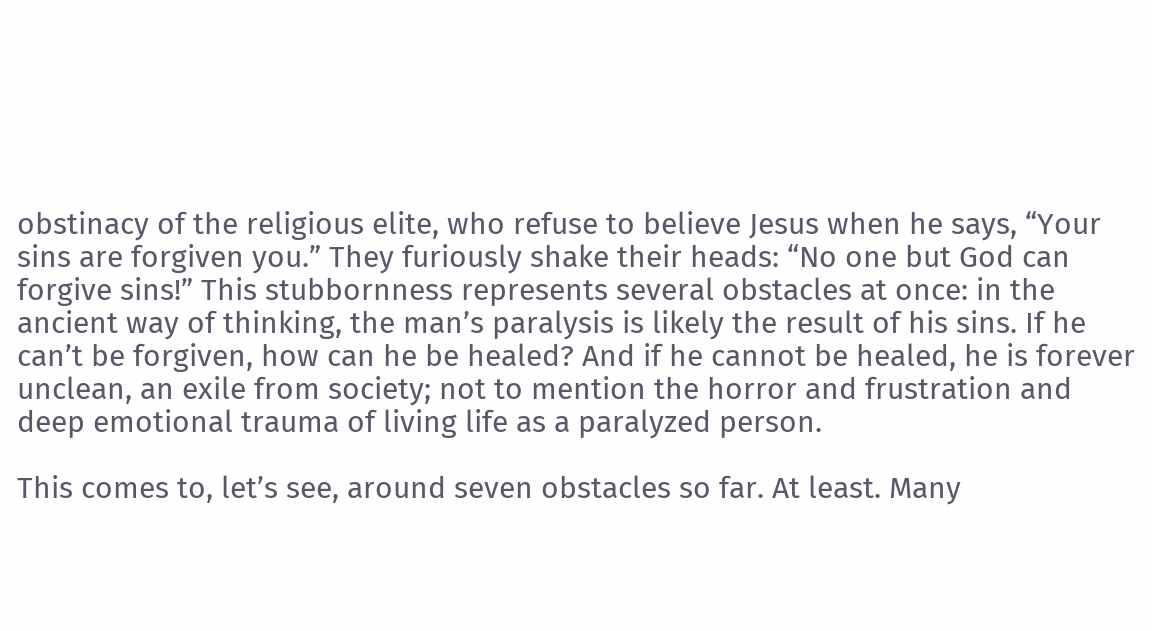obstinacy of the religious elite, who refuse to believe Jesus when he says, “Your sins are forgiven you.” They furiously shake their heads: “No one but God can forgive sins!” This stubbornness represents several obstacles at once: in the ancient way of thinking, the man’s paralysis is likely the result of his sins. If he can’t be forgiven, how can he be healed? And if he cannot be healed, he is forever unclean, an exile from society; not to mention the horror and frustration and deep emotional trauma of living life as a paralyzed person.

This comes to, let’s see, around seven obstacles so far. At least. Many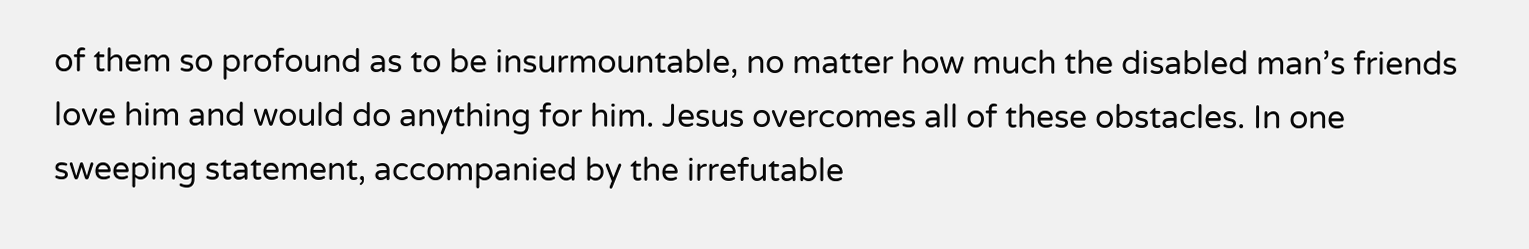of them so profound as to be insurmountable, no matter how much the disabled man’s friends love him and would do anything for him. Jesus overcomes all of these obstacles. In one sweeping statement, accompanied by the irrefutable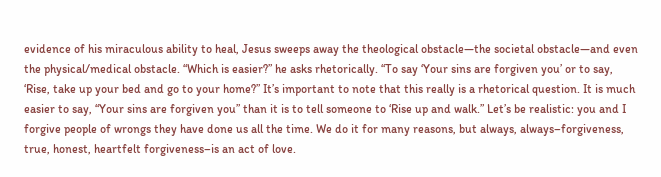evidence of his miraculous ability to heal, Jesus sweeps away the theological obstacle—the societal obstacle—and even the physical/medical obstacle. “Which is easier?” he asks rhetorically. “To say ‘Your sins are forgiven you’ or to say, ‘Rise, take up your bed and go to your home?” It’s important to note that this really is a rhetorical question. It is much easier to say, “Your sins are forgiven you” than it is to tell someone to ‘Rise up and walk.” Let’s be realistic: you and I forgive people of wrongs they have done us all the time. We do it for many reasons, but always, always–forgiveness, true, honest, heartfelt forgiveness–is an act of love.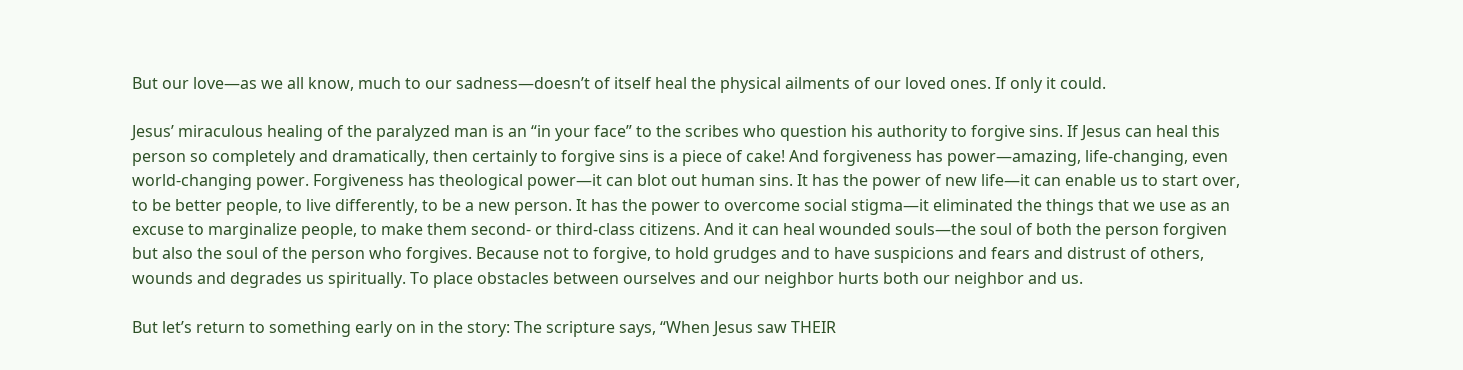But our love—as we all know, much to our sadness—doesn’t of itself heal the physical ailments of our loved ones. If only it could.

Jesus’ miraculous healing of the paralyzed man is an “in your face” to the scribes who question his authority to forgive sins. If Jesus can heal this person so completely and dramatically, then certainly to forgive sins is a piece of cake! And forgiveness has power—amazing, life-changing, even world-changing power. Forgiveness has theological power—it can blot out human sins. It has the power of new life—it can enable us to start over, to be better people, to live differently, to be a new person. It has the power to overcome social stigma—it eliminated the things that we use as an excuse to marginalize people, to make them second- or third-class citizens. And it can heal wounded souls—the soul of both the person forgiven but also the soul of the person who forgives. Because not to forgive, to hold grudges and to have suspicions and fears and distrust of others, wounds and degrades us spiritually. To place obstacles between ourselves and our neighbor hurts both our neighbor and us.

But let’s return to something early on in the story: The scripture says, “When Jesus saw THEIR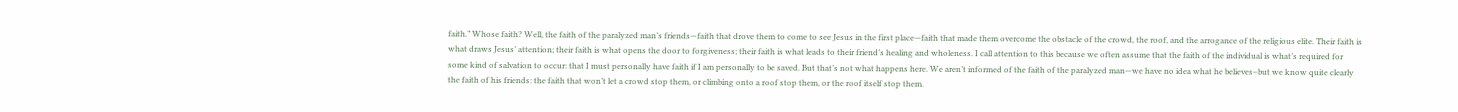faith.” Whose faith? Well, the faith of the paralyzed man’s friends—faith that drove them to come to see Jesus in the first place—faith that made them overcome the obstacle of the crowd, the roof, and the arrogance of the religious elite. Their faith is what draws Jesus’ attention; their faith is what opens the door to forgiveness; their faith is what leads to their friend’s healing and wholeness. I call attention to this because we often assume that the faith of the individual is what’s required for some kind of salvation to occur: that I must personally have faith if I am personally to be saved. But that’s not what happens here. We aren’t informed of the faith of the paralyzed man—we have no idea what he believes–but we know quite clearly the faith of his friends: the faith that won’t let a crowd stop them, or climbing onto a roof stop them, or the roof itself stop them.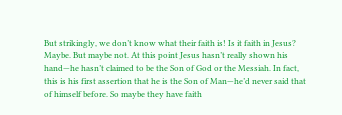But strikingly, we don’t know what their faith is! Is it faith in Jesus? Maybe. But maybe not. At this point Jesus hasn’t really shown his hand—he hasn’t claimed to be the Son of God or the Messiah. In fact, this is his first assertion that he is the Son of Man—he’d never said that of himself before. So maybe they have faith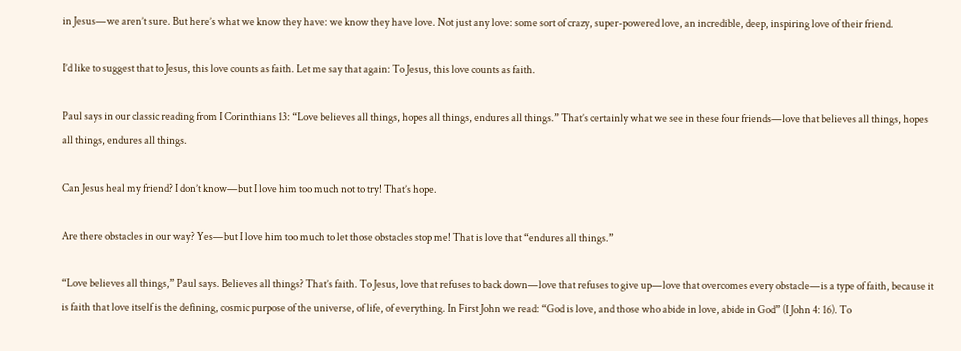in Jesus—we aren’t sure. But here’s what we know they have: we know they have love. Not just any love: some sort of crazy, super-powered love, an incredible, deep, inspiring love of their friend.

I’d like to suggest that to Jesus, this love counts as faith. Let me say that again: To Jesus, this love counts as faith.

Paul says in our classic reading from I Corinthians 13: “Love believes all things, hopes all things, endures all things.” That’s certainly what we see in these four friends—love that believes all things, hopes all things, endures all things.

Can Jesus heal my friend? I don’t know—but I love him too much not to try! That’s hope.

Are there obstacles in our way? Yes—but I love him too much to let those obstacles stop me! That is love that “endures all things.”

“Love believes all things,” Paul says. Believes all things? That’s faith. To Jesus, love that refuses to back down—love that refuses to give up—love that overcomes every obstacle—is a type of faith, because it is faith that love itself is the defining, cosmic purpose of the universe, of life, of everything. In First John we read: “God is love, and those who abide in love, abide in God” (I John 4: 16). To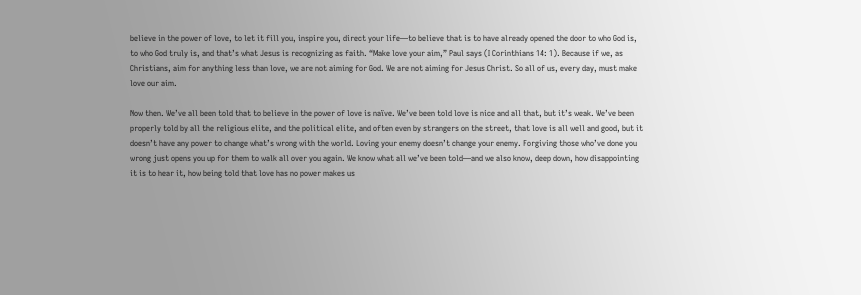believe in the power of love, to let it fill you, inspire you, direct your life—to believe that is to have already opened the door to who God is, to who God truly is, and that’s what Jesus is recognizing as faith. “Make love your aim,” Paul says (I Corinthians 14: 1). Because if we, as Christians, aim for anything less than love, we are not aiming for God. We are not aiming for Jesus Christ. So all of us, every day, must make love our aim.

Now then. We’ve all been told that to believe in the power of love is naïve. We’ve been told love is nice and all that, but it’s weak. We’ve been properly told by all the religious elite, and the political elite, and often even by strangers on the street, that love is all well and good, but it doesn’t have any power to change what’s wrong with the world. Loving your enemy doesn’t change your enemy. Forgiving those who’ve done you wrong just opens you up for them to walk all over you again. We know what all we’ve been told—and we also know, deep down, how disappointing it is to hear it, how being told that love has no power makes us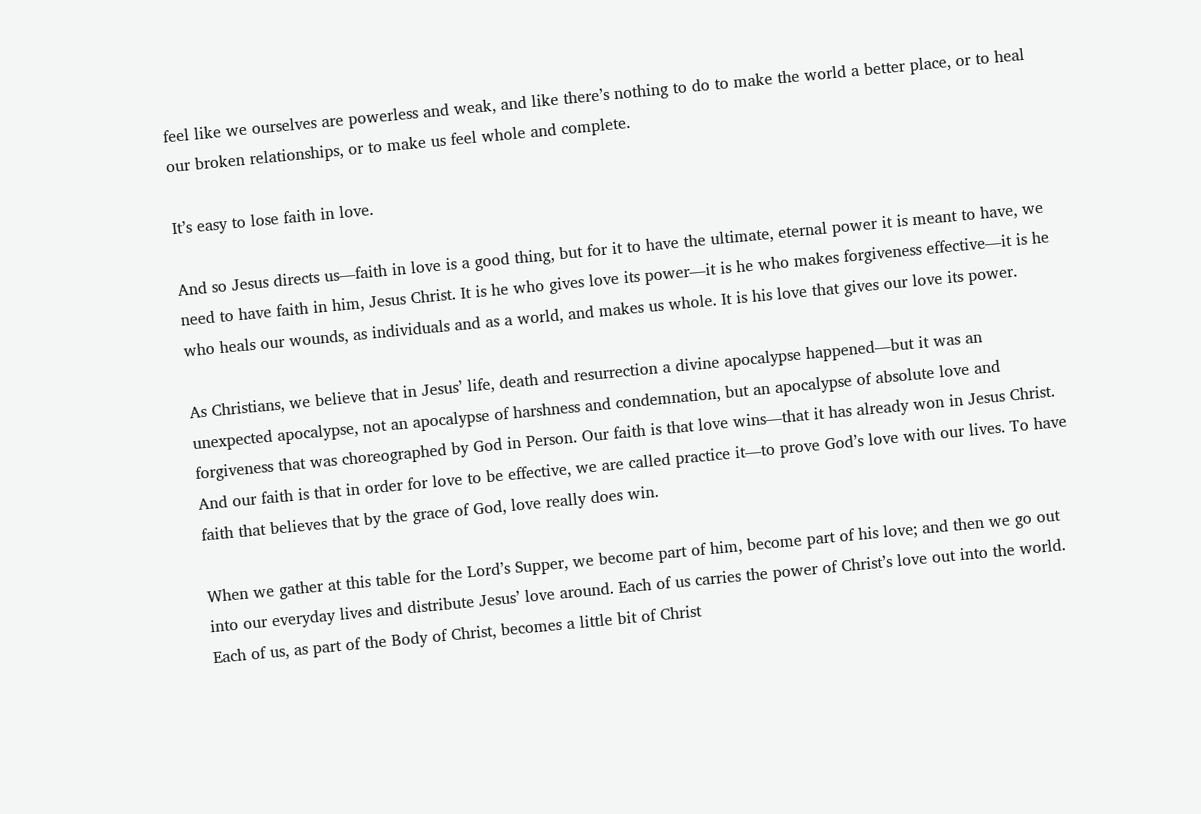feel like we ourselves are powerless and weak, and like there’s nothing to do to make the world a better place, or to heal our broken relationships, or to make us feel whole and complete.

It’s easy to lose faith in love.

And so Jesus directs us—faith in love is a good thing, but for it to have the ultimate, eternal power it is meant to have, we need to have faith in him, Jesus Christ. It is he who gives love its power—it is he who makes forgiveness effective—it is he who heals our wounds, as individuals and as a world, and makes us whole. It is his love that gives our love its power.

As Christians, we believe that in Jesus’ life, death and resurrection a divine apocalypse happened—but it was an unexpected apocalypse, not an apocalypse of harshness and condemnation, but an apocalypse of absolute love and forgiveness that was choreographed by God in Person. Our faith is that love wins—that it has already won in Jesus Christ. And our faith is that in order for love to be effective, we are called practice it—to prove God’s love with our lives. To have faith that believes that by the grace of God, love really does win.

When we gather at this table for the Lord’s Supper, we become part of him, become part of his love; and then we go out into our everyday lives and distribute Jesus’ love around. Each of us carries the power of Christ’s love out into the world. Each of us, as part of the Body of Christ, becomes a little bit of Christ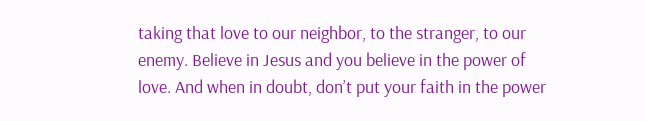taking that love to our neighbor, to the stranger, to our enemy. Believe in Jesus and you believe in the power of love. And when in doubt, don’t put your faith in the power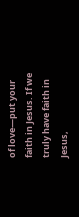of love—put your faith in Jesus. If we truly have faith in Jesus,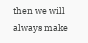then we will always make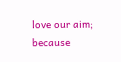love our aim; because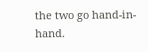the two go hand-in-hand.